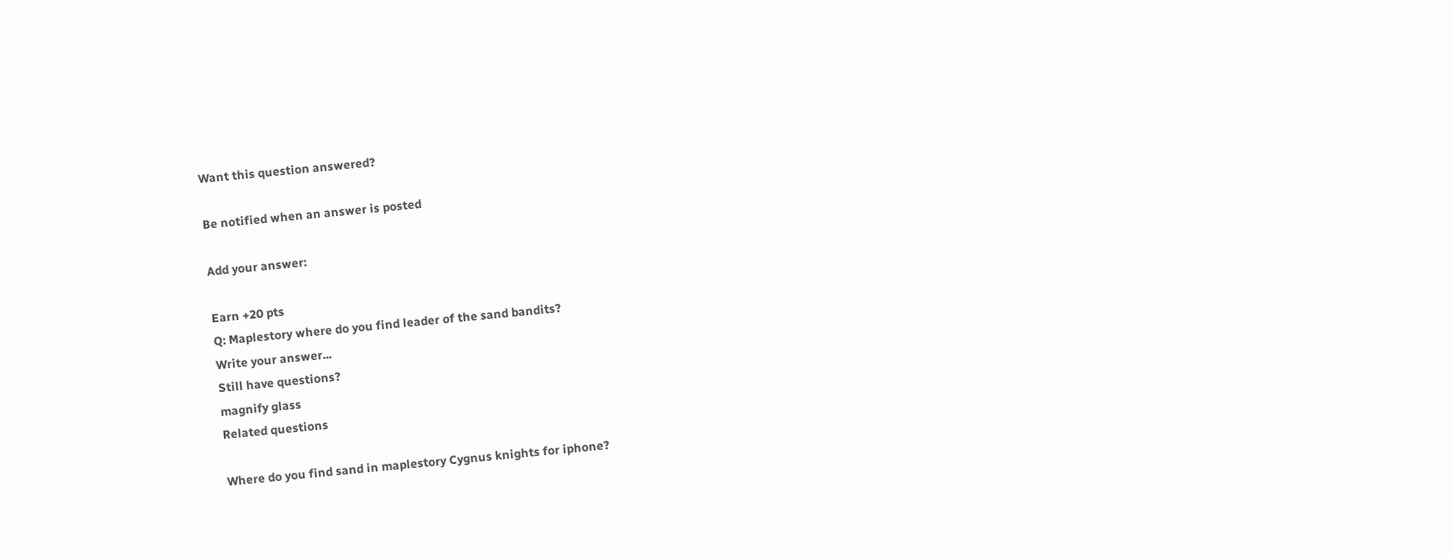Want this question answered?

Be notified when an answer is posted

Add your answer:

Earn +20 pts
Q: Maplestory where do you find leader of the sand bandits?
Write your answer...
Still have questions?
magnify glass
Related questions

Where do you find sand in maplestory Cygnus knights for iphone?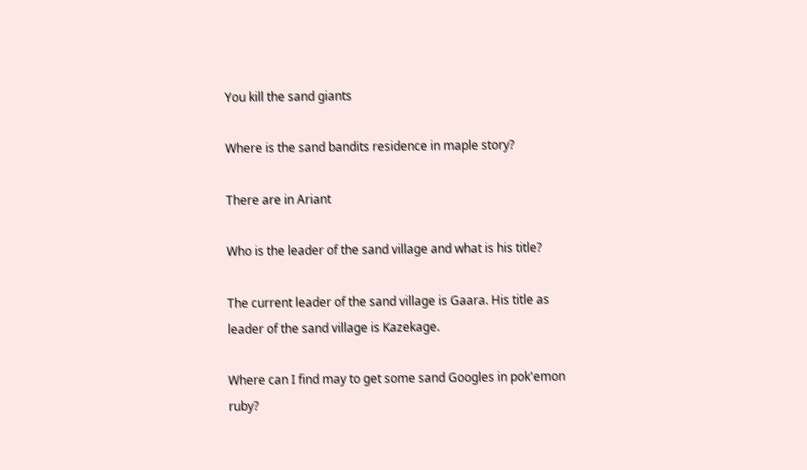You kill the sand giants

Where is the sand bandits residence in maple story?

There are in Ariant

Who is the leader of the sand village and what is his title?

The current leader of the sand village is Gaara. His title as leader of the sand village is Kazekage.

Where can I find may to get some sand Googles in pok'emon ruby?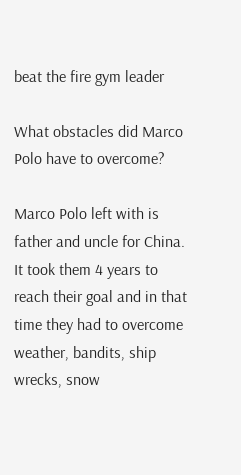beat the fire gym leader

What obstacles did Marco Polo have to overcome?

Marco Polo left with is father and uncle for China. It took them 4 years to reach their goal and in that time they had to overcome weather, bandits, ship wrecks, snow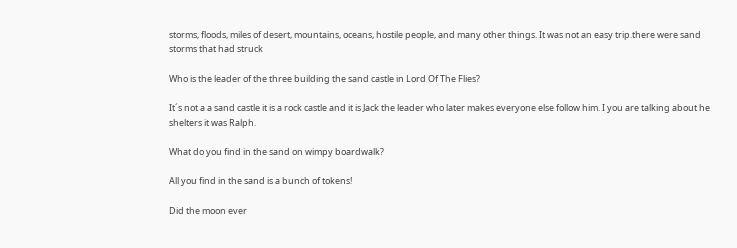storms, floods, miles of desert, mountains, oceans, hostile people, and many other things. It was not an easy trip.there were sand storms that had struck

Who is the leader of the three building the sand castle in Lord Of The Flies?

It´s not a a sand castle it is a rock castle and it is Jack the leader who later makes everyone else follow him. I you are talking about he shelters it was Ralph.

What do you find in the sand on wimpy boardwalk?

All you find in the sand is a bunch of tokens!

Did the moon ever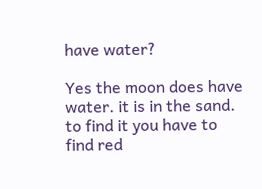have water?

Yes the moon does have water. it is in the sand. to find it you have to find red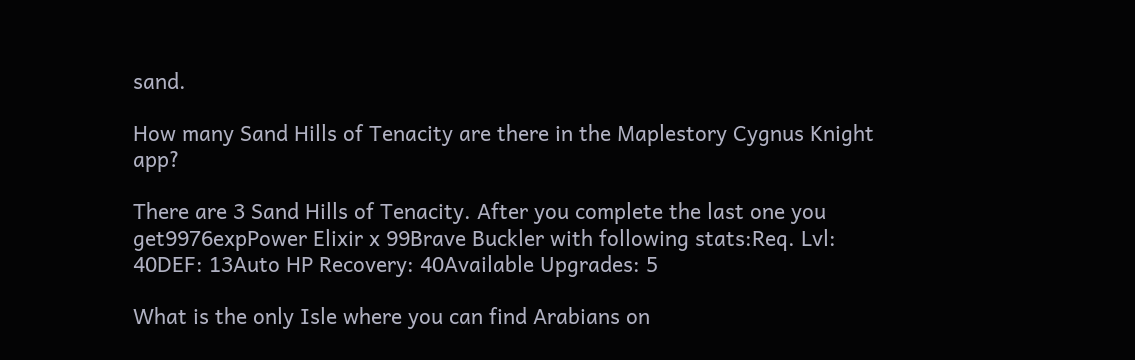sand.

How many Sand Hills of Tenacity are there in the Maplestory Cygnus Knight app?

There are 3 Sand Hills of Tenacity. After you complete the last one you get9976expPower Elixir x 99Brave Buckler with following stats:Req. Lvl: 40DEF: 13Auto HP Recovery: 40Available Upgrades: 5

What is the only Isle where you can find Arabians on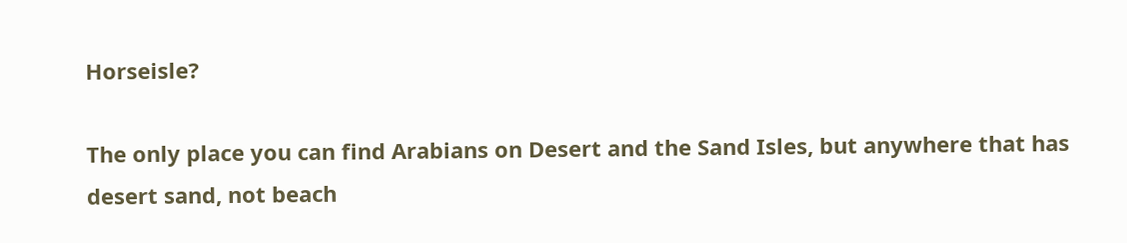Horseisle?

The only place you can find Arabians on Desert and the Sand Isles, but anywhere that has desert sand, not beach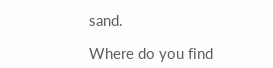sand.

Where do you find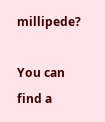millipede?

You can find a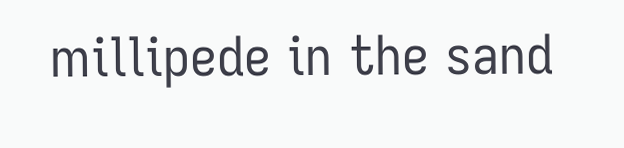millipede in the sand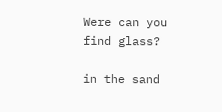Were can you find glass?

in the sand